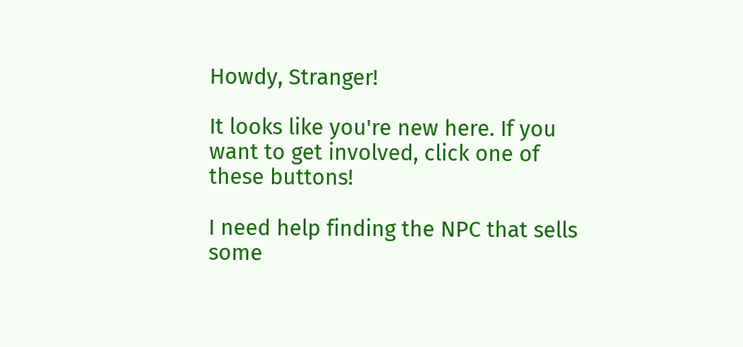Howdy, Stranger!

It looks like you're new here. If you want to get involved, click one of these buttons!

I need help finding the NPC that sells some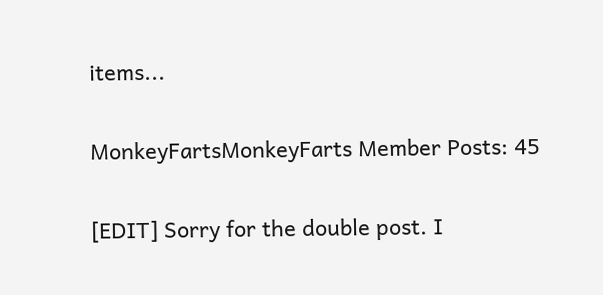items...

MonkeyFartsMonkeyFarts Member Posts: 45

[EDIT] Sorry for the double post. I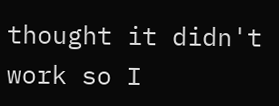thought it didn't work so I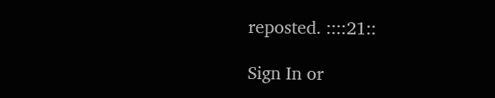reposted. ::::21::

Sign In or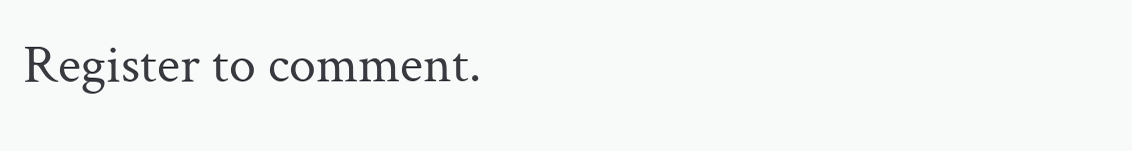Register to comment.